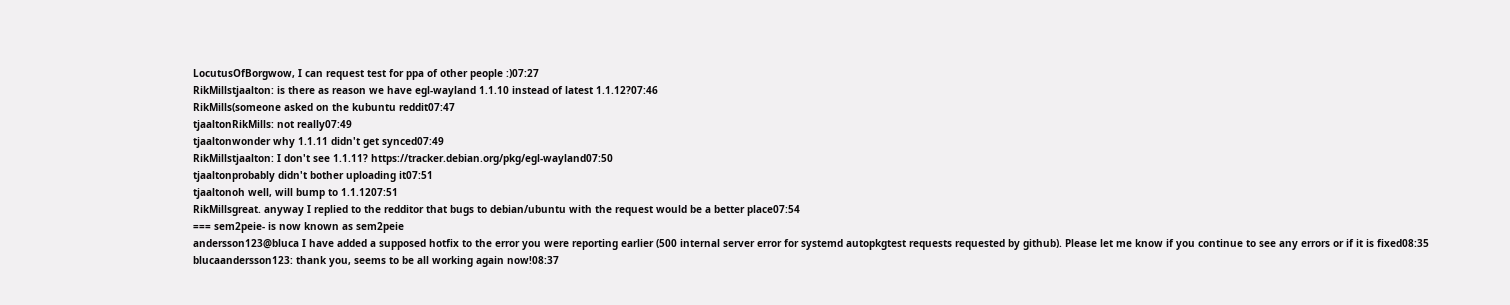LocutusOfBorgwow, I can request test for ppa of other people :)07:27
RikMillstjaalton: is there as reason we have egl-wayland 1.1.10 instead of latest 1.1.12?07:46
RikMills(someone asked on the kubuntu reddit07:47
tjaaltonRikMills: not really07:49
tjaaltonwonder why 1.1.11 didn't get synced07:49
RikMillstjaalton: I don't see 1.1.11? https://tracker.debian.org/pkg/egl-wayland07:50
tjaaltonprobably didn't bother uploading it07:51
tjaaltonoh well, will bump to 1.1.1207:51
RikMillsgreat. anyway I replied to the redditor that bugs to debian/ubuntu with the request would be a better place07:54
=== sem2peie- is now known as sem2peie
andersson123@bluca I have added a supposed hotfix to the error you were reporting earlier (500 internal server error for systemd autopkgtest requests requested by github). Please let me know if you continue to see any errors or if it is fixed08:35
blucaandersson123: thank you, seems to be all working again now!08:37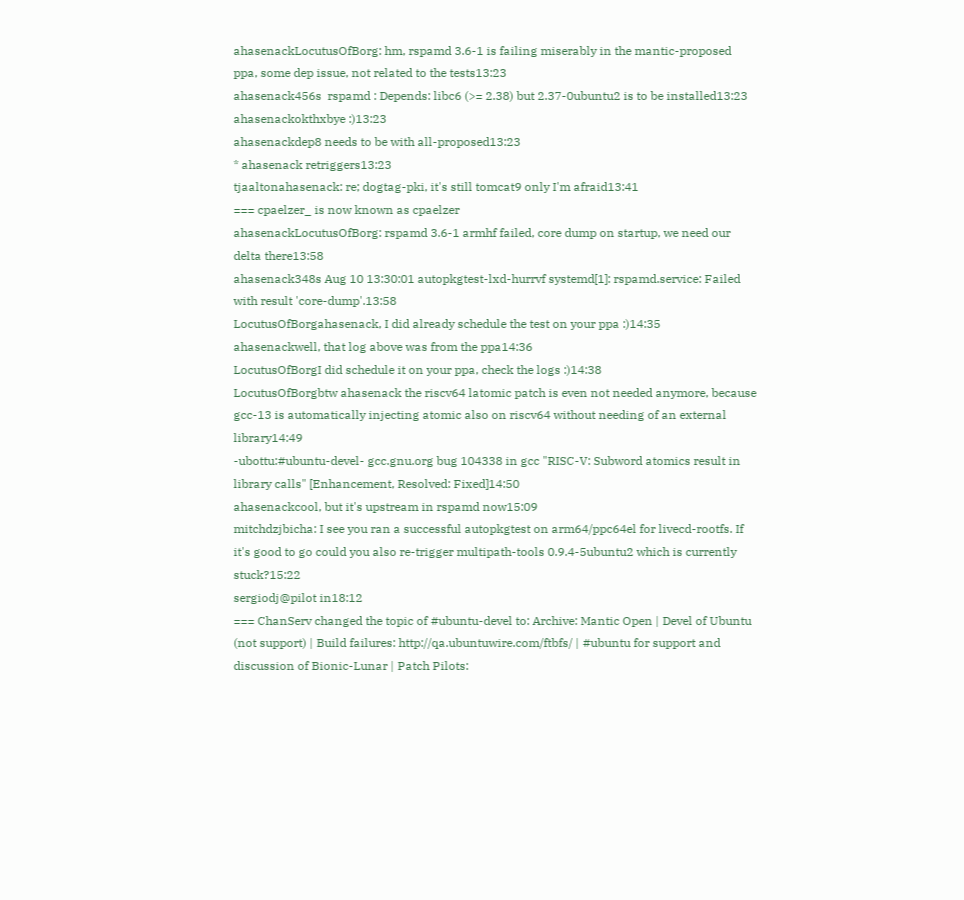ahasenackLocutusOfBorg: hm, rspamd 3.6-1 is failing miserably in the mantic-proposed ppa, some dep issue, not related to the tests13:23
ahasenack456s  rspamd : Depends: libc6 (>= 2.38) but 2.37-0ubuntu2 is to be installed13:23
ahasenackokthxbye :)13:23
ahasenackdep8 needs to be with all-proposed13:23
* ahasenack retriggers13:23
tjaaltonahasenack: re; dogtag-pki, it's still tomcat9 only I'm afraid13:41
=== cpaelzer_ is now known as cpaelzer
ahasenackLocutusOfBorg: rspamd 3.6-1 armhf failed, core dump on startup, we need our delta there13:58
ahasenack348s Aug 10 13:30:01 autopkgtest-lxd-hurrvf systemd[1]: rspamd.service: Failed with result 'core-dump'.13:58
LocutusOfBorgahasenack, I did already schedule the test on your ppa :)14:35
ahasenackwell, that log above was from the ppa14:36
LocutusOfBorgI did schedule it on your ppa, check the logs :)14:38
LocutusOfBorgbtw ahasenack the riscv64 latomic patch is even not needed anymore, because gcc-13 is automatically injecting atomic also on riscv64 without needing of an external library14:49
-ubottu:#ubuntu-devel- gcc.gnu.org bug 104338 in gcc "RISC-V: Subword atomics result in library calls" [Enhancement, Resolved: Fixed]14:50
ahasenackcool, but it's upstream in rspamd now15:09
mitchdzjbicha: I see you ran a successful autopkgtest on arm64/ppc64el for livecd-rootfs. If it's good to go could you also re-trigger multipath-tools 0.9.4-5ubuntu2 which is currently stuck?15:22
sergiodj@pilot in18:12
=== ChanServ changed the topic of #ubuntu-devel to: Archive: Mantic Open | Devel of Ubuntu (not support) | Build failures: http://qa.ubuntuwire.com/ftbfs/ | #ubuntu for support and discussion of Bionic-Lunar | Patch Pilots: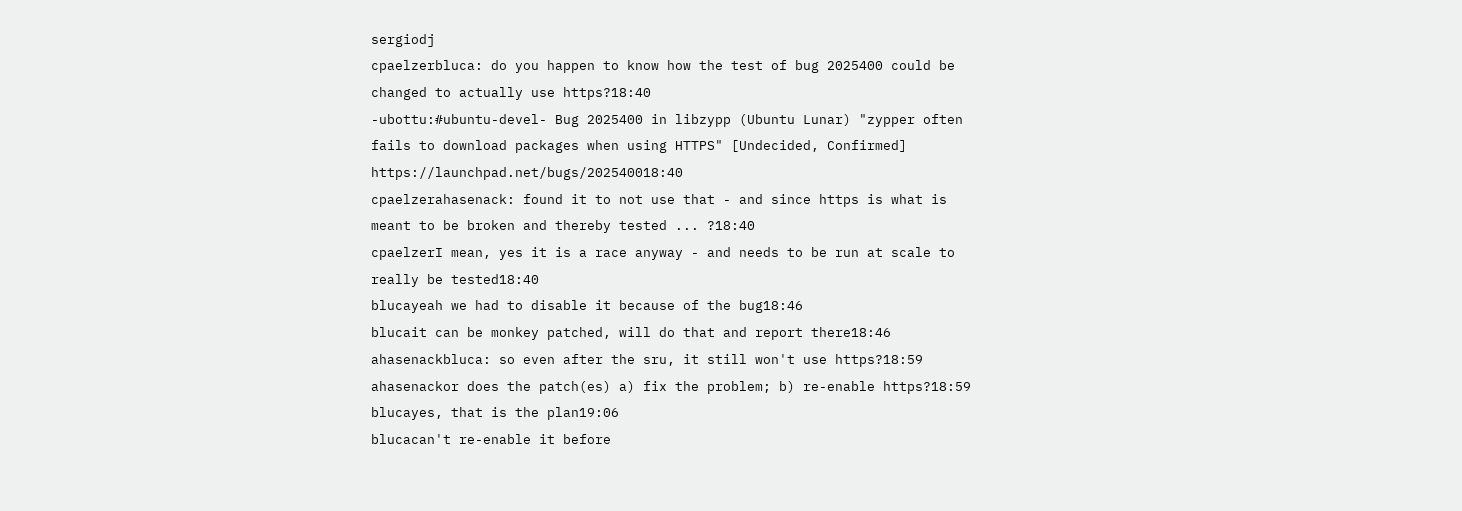sergiodj
cpaelzerbluca: do you happen to know how the test of bug 2025400 could be changed to actually use https?18:40
-ubottu:#ubuntu-devel- Bug 2025400 in libzypp (Ubuntu Lunar) "zypper often fails to download packages when using HTTPS" [Undecided, Confirmed] https://launchpad.net/bugs/202540018:40
cpaelzerahasenack: found it to not use that - and since https is what is meant to be broken and thereby tested ... ?18:40
cpaelzerI mean, yes it is a race anyway - and needs to be run at scale to really be tested18:40
blucayeah we had to disable it because of the bug18:46
blucait can be monkey patched, will do that and report there18:46
ahasenackbluca: so even after the sru, it still won't use https?18:59
ahasenackor does the patch(es) a) fix the problem; b) re-enable https?18:59
blucayes, that is the plan19:06
blucacan't re-enable it before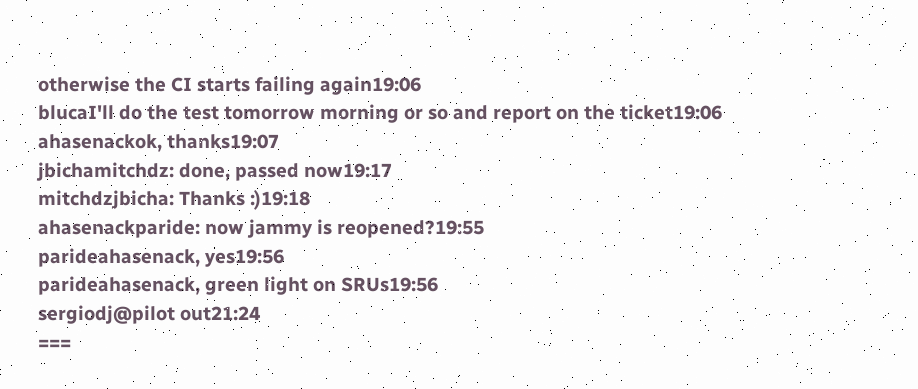otherwise the CI starts failing again19:06
blucaI'll do the test tomorrow morning or so and report on the ticket19:06
ahasenackok, thanks19:07
jbichamitchdz: done, passed now19:17
mitchdzjbicha: Thanks :)19:18
ahasenackparide: now jammy is reopened?19:55
parideahasenack, yes19:56
parideahasenack, green light on SRUs19:56
sergiodj@pilot out21:24
===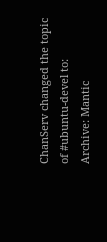ChanServ changed the topic of #ubuntu-devel to: Archive: Mantic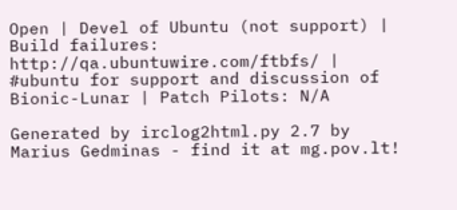Open | Devel of Ubuntu (not support) | Build failures: http://qa.ubuntuwire.com/ftbfs/ | #ubuntu for support and discussion of Bionic-Lunar | Patch Pilots: N/A

Generated by irclog2html.py 2.7 by Marius Gedminas - find it at mg.pov.lt!